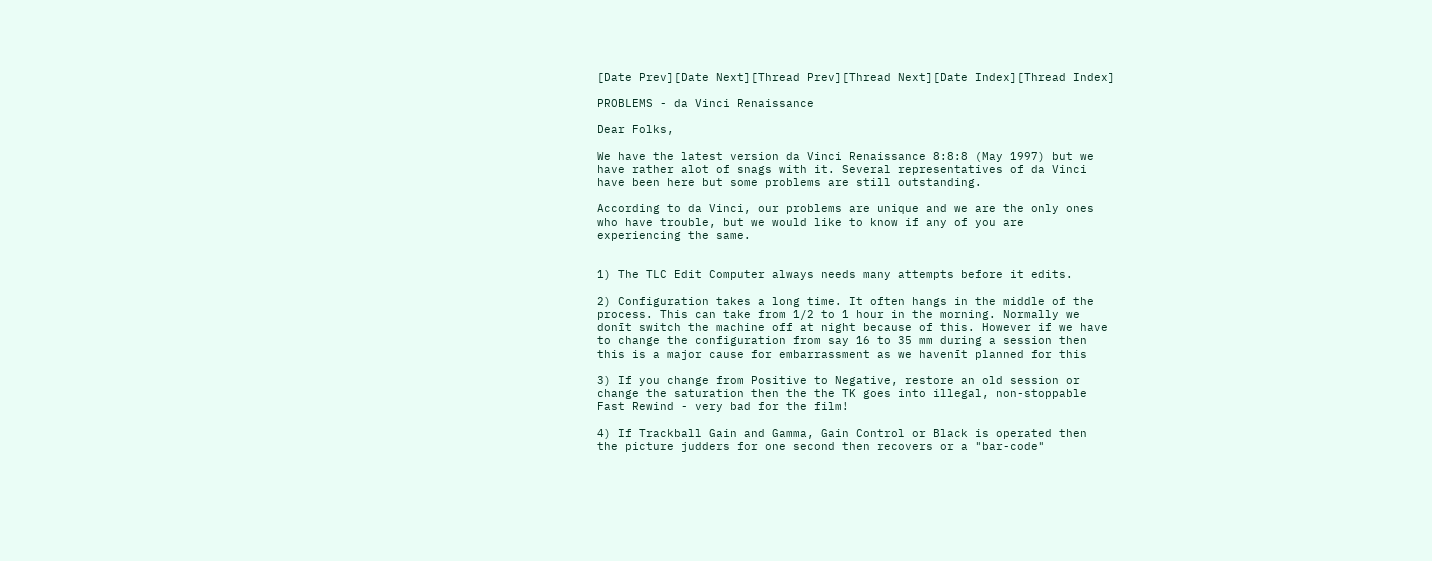[Date Prev][Date Next][Thread Prev][Thread Next][Date Index][Thread Index]

PROBLEMS - da Vinci Renaissance

Dear Folks,

We have the latest version da Vinci Renaissance 8:8:8 (May 1997) but we
have rather alot of snags with it. Several representatives of da Vinci
have been here but some problems are still outstanding.

According to da Vinci, our problems are unique and we are the only ones
who have trouble, but we would like to know if any of you are
experiencing the same.


1) The TLC Edit Computer always needs many attempts before it edits.

2) Configuration takes a long time. It often hangs in the middle of the
process. This can take from 1/2 to 1 hour in the morning. Normally we
donīt switch the machine off at night because of this. However if we have
to change the configuration from say 16 to 35 mm during a session then
this is a major cause for embarrassment as we havenīt planned for this

3) If you change from Positive to Negative, restore an old session or
change the saturation then the the TK goes into illegal, non-stoppable
Fast Rewind - very bad for the film!

4) If Trackball Gain and Gamma, Gain Control or Black is operated then
the picture judders for one second then recovers or a "bar-code"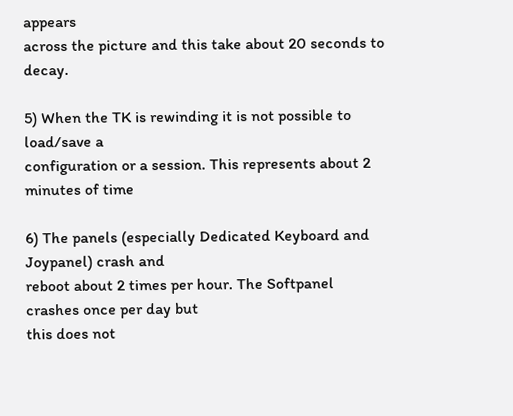appears
across the picture and this take about 20 seconds to decay.

5) When the TK is rewinding it is not possible to load/save a
configuration or a session. This represents about 2 minutes of time

6) The panels (especially Dedicated Keyboard and Joypanel) crash and
reboot about 2 times per hour. The Softpanel crashes once per day but
this does not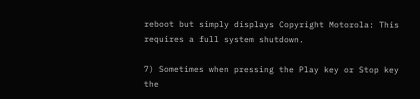reboot but simply displays Copyright Motorola: This
requires a full system shutdown.

7) Sometimes when pressing the Play key or Stop key the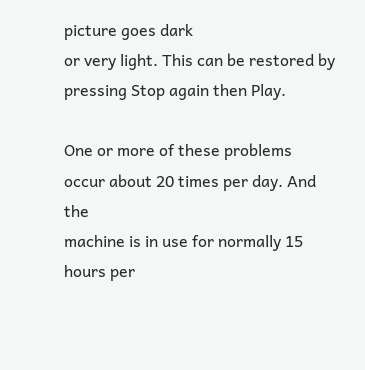picture goes dark
or very light. This can be restored by pressing Stop again then Play.

One or more of these problems occur about 20 times per day. And the
machine is in use for normally 15 hours per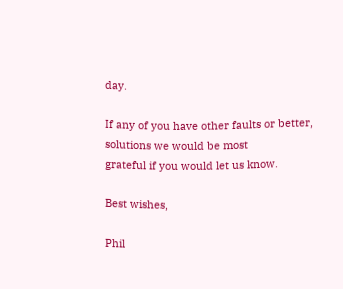day.

If any of you have other faults or better, solutions we would be most
grateful if you would let us know.

Best wishes,

Phil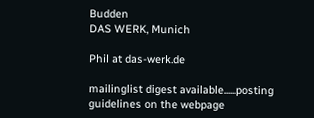Budden
DAS WERK, Munich

Phil at das-werk.de

mailinglist digest available......posting guidelines on the webpage